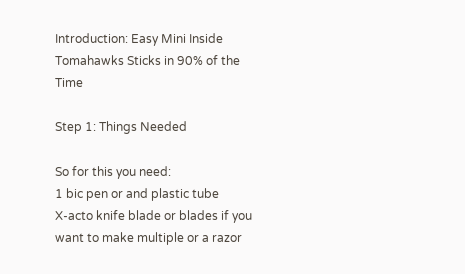Introduction: Easy Mini Inside Tomahawks Sticks in 90% of the Time

Step 1: Things Needed

So for this you need:
1 bic pen or and plastic tube
X-acto knife blade or blades if you want to make multiple or a razor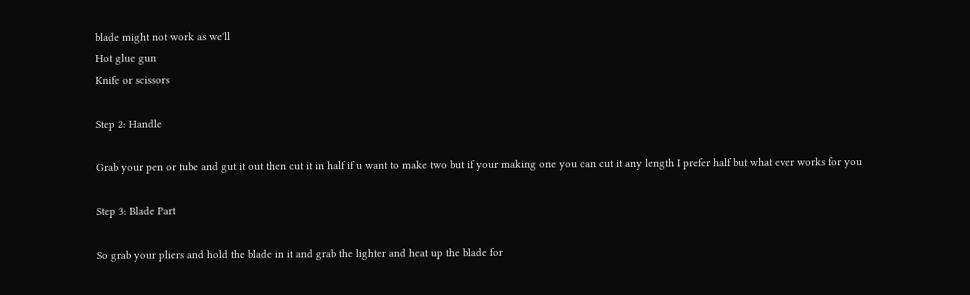blade might not work as we'll
Hot glue gun
Knife or scissors

Step 2: Handle

Grab your pen or tube and gut it out then cut it in half if u want to make two but if your making one you can cut it any length I prefer half but what ever works for you

Step 3: Blade Part

So grab your pliers and hold the blade in it and grab the lighter and heat up the blade for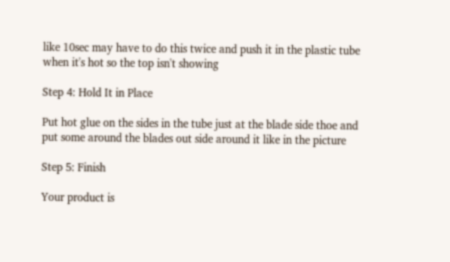like 10sec may have to do this twice and push it in the plastic tube when it's hot so the top isn't showing

Step 4: Hold It in Place

Put hot glue on the sides in the tube just at the blade side thoe and put some around the blades out side around it like in the picture

Step 5: Finish

Your product is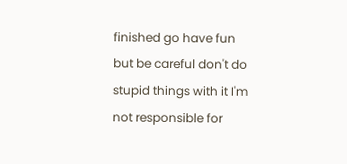finished go have fun but be careful don't do stupid things with it I'm not responsible for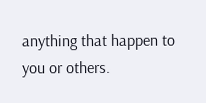anything that happen to you or others.